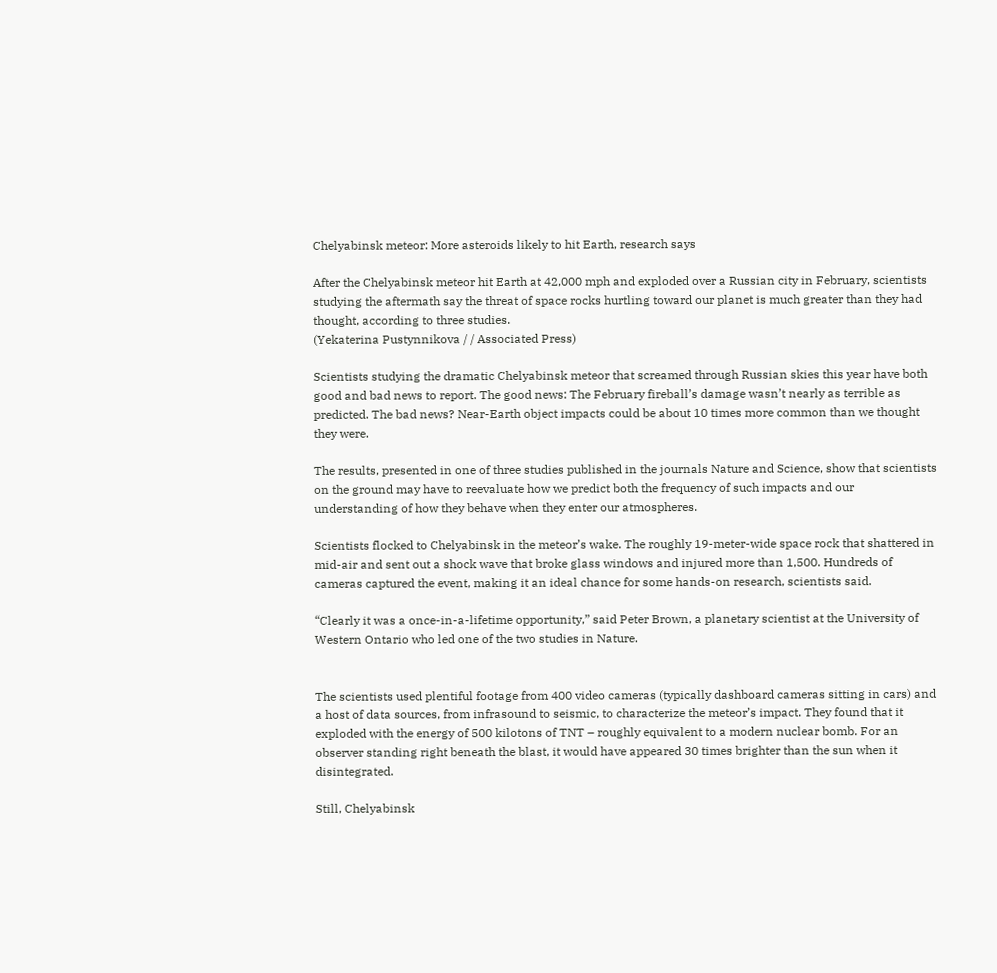Chelyabinsk meteor: More asteroids likely to hit Earth, research says

After the Chelyabinsk meteor hit Earth at 42,000 mph and exploded over a Russian city in February, scientists studying the aftermath say the threat of space rocks hurtling toward our planet is much greater than they had thought, according to three studies.
(Yekaterina Pustynnikova / / Associated Press)

Scientists studying the dramatic Chelyabinsk meteor that screamed through Russian skies this year have both good and bad news to report. The good news: The February fireball’s damage wasn’t nearly as terrible as predicted. The bad news? Near-Earth object impacts could be about 10 times more common than we thought they were.

The results, presented in one of three studies published in the journals Nature and Science, show that scientists on the ground may have to reevaluate how we predict both the frequency of such impacts and our understanding of how they behave when they enter our atmospheres.

Scientists flocked to Chelyabinsk in the meteor’s wake. The roughly 19-meter-wide space rock that shattered in mid-air and sent out a shock wave that broke glass windows and injured more than 1,500. Hundreds of cameras captured the event, making it an ideal chance for some hands-on research, scientists said.

“Clearly it was a once-in-a-lifetime opportunity,” said Peter Brown, a planetary scientist at the University of Western Ontario who led one of the two studies in Nature.


The scientists used plentiful footage from 400 video cameras (typically dashboard cameras sitting in cars) and a host of data sources, from infrasound to seismic, to characterize the meteor’s impact. They found that it exploded with the energy of 500 kilotons of TNT – roughly equivalent to a modern nuclear bomb. For an observer standing right beneath the blast, it would have appeared 30 times brighter than the sun when it disintegrated.

Still, Chelyabinsk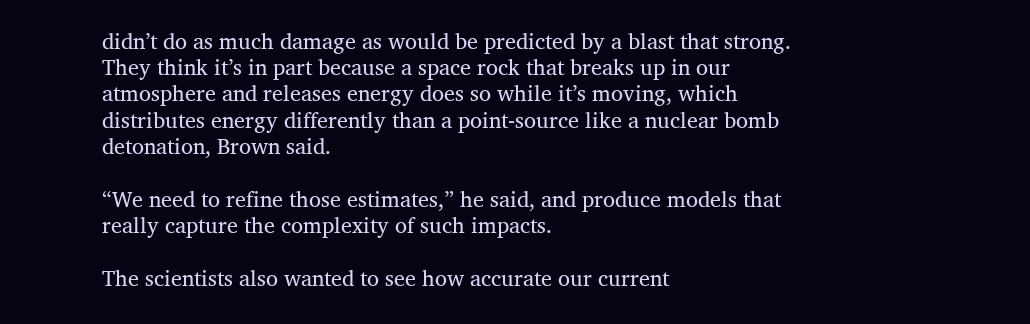didn’t do as much damage as would be predicted by a blast that strong. They think it’s in part because a space rock that breaks up in our atmosphere and releases energy does so while it’s moving, which distributes energy differently than a point-source like a nuclear bomb detonation, Brown said.

“We need to refine those estimates,” he said, and produce models that really capture the complexity of such impacts.

The scientists also wanted to see how accurate our current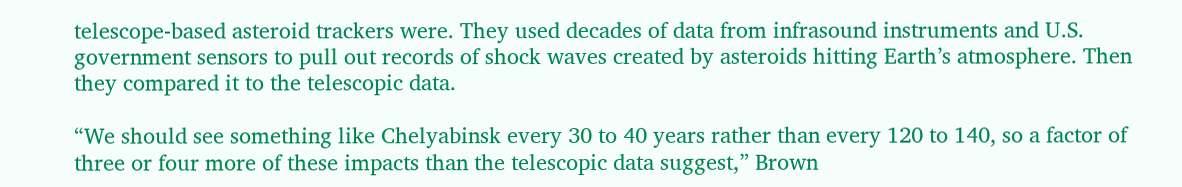telescope-based asteroid trackers were. They used decades of data from infrasound instruments and U.S. government sensors to pull out records of shock waves created by asteroids hitting Earth’s atmosphere. Then they compared it to the telescopic data.

“We should see something like Chelyabinsk every 30 to 40 years rather than every 120 to 140, so a factor of three or four more of these impacts than the telescopic data suggest,” Brown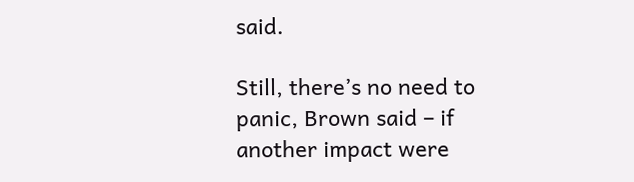said.

Still, there’s no need to panic, Brown said – if another impact were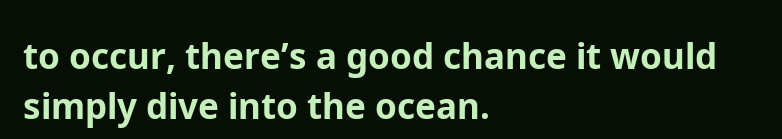to occur, there’s a good chance it would simply dive into the ocean.